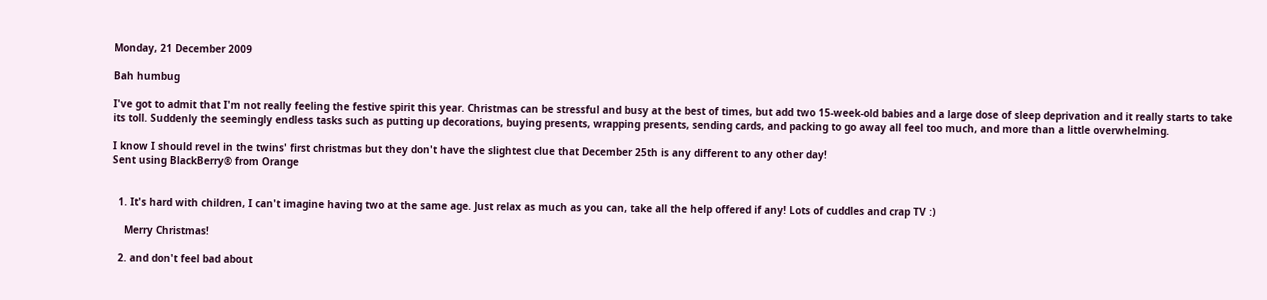Monday, 21 December 2009

Bah humbug

I've got to admit that I'm not really feeling the festive spirit this year. Christmas can be stressful and busy at the best of times, but add two 15-week-old babies and a large dose of sleep deprivation and it really starts to take its toll. Suddenly the seemingly endless tasks such as putting up decorations, buying presents, wrapping presents, sending cards, and packing to go away all feel too much, and more than a little overwhelming.

I know I should revel in the twins' first christmas but they don't have the slightest clue that December 25th is any different to any other day!
Sent using BlackBerry® from Orange


  1. It's hard with children, I can't imagine having two at the same age. Just relax as much as you can, take all the help offered if any! Lots of cuddles and crap TV :)

    Merry Christmas!

  2. and don't feel bad about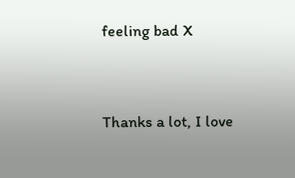feeling bad X


Thanks a lot, I love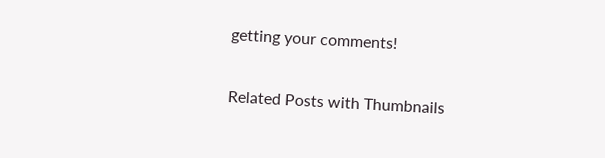getting your comments!


Related Posts with Thumbnails